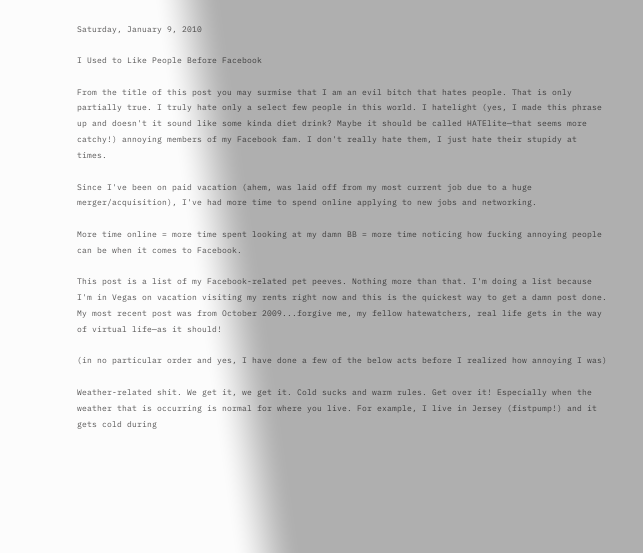Saturday, January 9, 2010

I Used to Like People Before Facebook

From the title of this post you may surmise that I am an evil bitch that hates people. That is only partially true. I truly hate only a select few people in this world. I hatelight (yes, I made this phrase up and doesn't it sound like some kinda diet drink? Maybe it should be called HATElite—that seems more catchy!) annoying members of my Facebook fam. I don't really hate them, I just hate their stupidy at times.

Since I've been on paid vacation (ahem, was laid off from my most current job due to a huge merger/acquisition), I've had more time to spend online applying to new jobs and networking.

More time online = more time spent looking at my damn BB = more time noticing how fucking annoying people can be when it comes to Facebook.

This post is a list of my Facebook-related pet peeves. Nothing more than that. I'm doing a list because I'm in Vegas on vacation visiting my rents right now and this is the quickest way to get a damn post done. My most recent post was from October 2009...forgive me, my fellow hatewatchers, real life gets in the way of virtual life—as it should!

(in no particular order and yes, I have done a few of the below acts before I realized how annoying I was)

Weather-related shit. We get it, we get it. Cold sucks and warm rules. Get over it! Especially when the weather that is occurring is normal for where you live. For example, I live in Jersey (fistpump!) and it gets cold during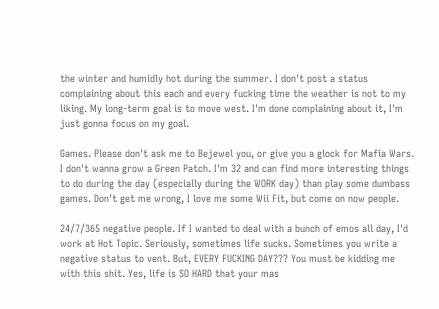the winter and humidly hot during the summer. I don't post a status complaining about this each and every fucking time the weather is not to my liking. My long-term goal is to move west. I'm done complaining about it, I'm just gonna focus on my goal.

Games. Please don't ask me to Bejewel you, or give you a glock for Mafia Wars. I don't wanna grow a Green Patch. I'm 32 and can find more interesting things to do during the day (especially during the WORK day) than play some dumbass games. Don't get me wrong, I love me some Wii Fit, but come on now people.

24/7/365 negative people. If I wanted to deal with a bunch of emos all day, I'd work at Hot Topic. Seriously, sometimes life sucks. Sometimes you write a negative status to vent. But, EVERY FUCKING DAY??? You must be kidding me with this shit. Yes, life is SO HARD that your mas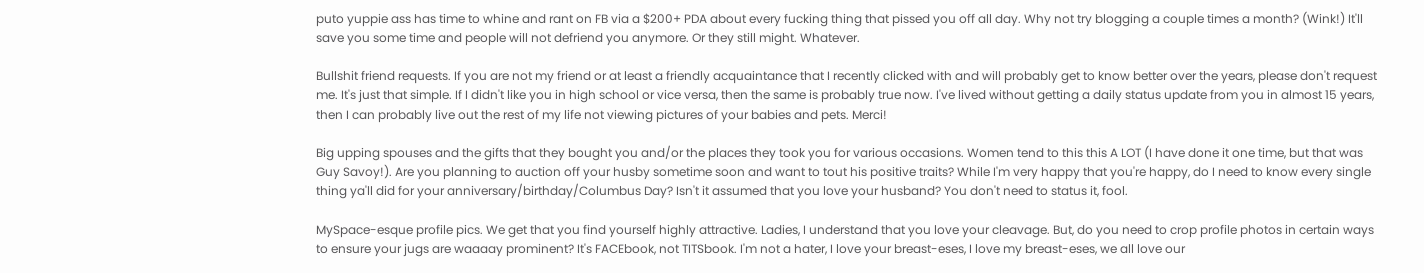puto yuppie ass has time to whine and rant on FB via a $200+ PDA about every fucking thing that pissed you off all day. Why not try blogging a couple times a month? (Wink!) It'll save you some time and people will not defriend you anymore. Or they still might. Whatever.

Bullshit friend requests. If you are not my friend or at least a friendly acquaintance that I recently clicked with and will probably get to know better over the years, please don't request me. It's just that simple. If I didn't like you in high school or vice versa, then the same is probably true now. I've lived without getting a daily status update from you in almost 15 years, then I can probably live out the rest of my life not viewing pictures of your babies and pets. Merci!

Big upping spouses and the gifts that they bought you and/or the places they took you for various occasions. Women tend to this this A LOT (I have done it one time, but that was Guy Savoy!). Are you planning to auction off your husby sometime soon and want to tout his positive traits? While I'm very happy that you're happy, do I need to know every single thing ya'll did for your anniversary/birthday/Columbus Day? Isn't it assumed that you love your husband? You don't need to status it, fool.

MySpace-esque profile pics. We get that you find yourself highly attractive. Ladies, I understand that you love your cleavage. But, do you need to crop profile photos in certain ways to ensure your jugs are waaaay prominent? It's FACEbook, not TITSbook. I'm not a hater, I love your breast-eses, I love my breast-eses, we all love our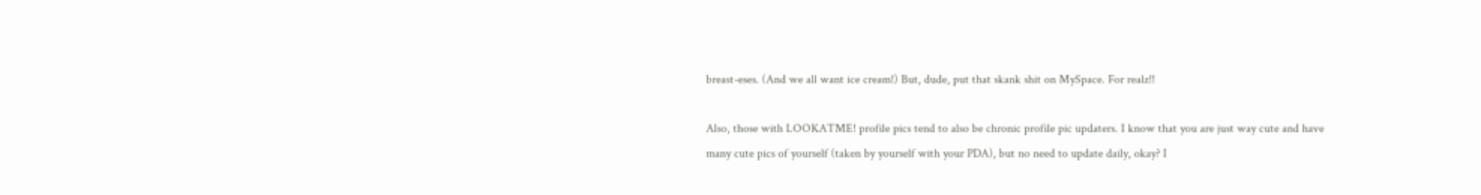breast-eses. (And we all want ice cream!) But, dude, put that skank shit on MySpace. For realz!!

Also, those with LOOKATME! profile pics tend to also be chronic profile pic updaters. I know that you are just way cute and have many cute pics of yourself (taken by yourself with your PDA), but no need to update daily, okay? I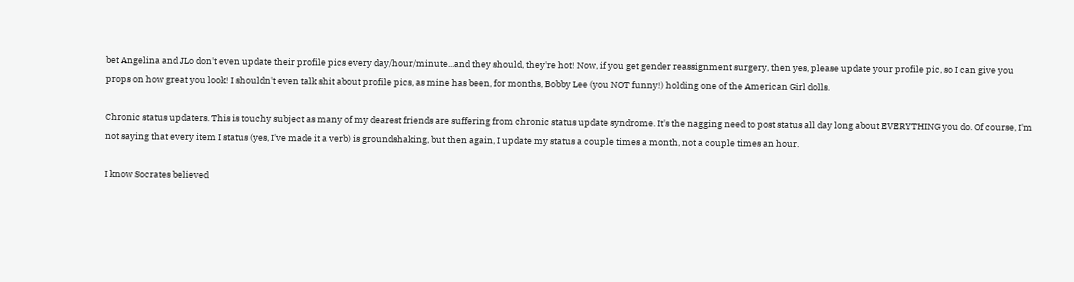bet Angelina and JLo don't even update their profile pics every day/hour/minute...and they should, they're hot! Now, if you get gender reassignment surgery, then yes, please update your profile pic, so I can give you props on how great you look! I shouldn't even talk shit about profile pics, as mine has been, for months, Bobby Lee (you NOT funny!) holding one of the American Girl dolls.

Chronic status updaters. This is touchy subject as many of my dearest friends are suffering from chronic status update syndrome. It's the nagging need to post status all day long about EVERYTHING you do. Of course, I'm not saying that every item I status (yes, I've made it a verb) is groundshaking, but then again, I update my status a couple times a month, not a couple times an hour.

I know Socrates believed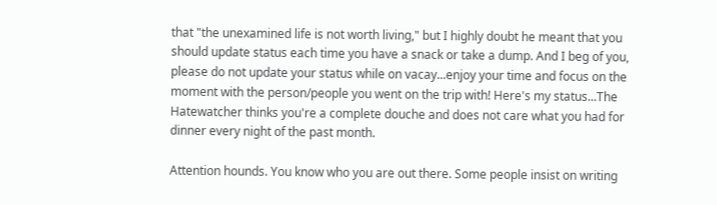that "the unexamined life is not worth living," but I highly doubt he meant that you should update status each time you have a snack or take a dump. And I beg of you, please do not update your status while on vacay...enjoy your time and focus on the moment with the person/people you went on the trip with! Here's my status...The Hatewatcher thinks you're a complete douche and does not care what you had for dinner every night of the past month.

Attention hounds. You know who you are out there. Some people insist on writing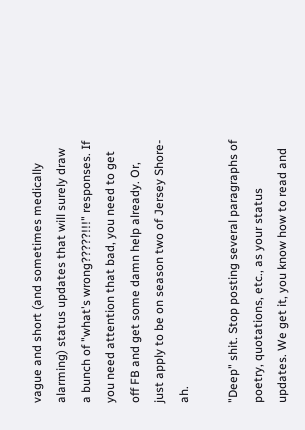vague and short (and sometimes medically alarming) status updates that will surely draw a bunch of "what's wrong?????!!!" responses. If you need attention that bad, you need to get off FB and get some damn help already. Or, just apply to be on season two of Jersey Shore-ah.

"Deep" shit. Stop posting several paragraphs of poetry, quotations, etc., as your status updates. We get it, you know how to read and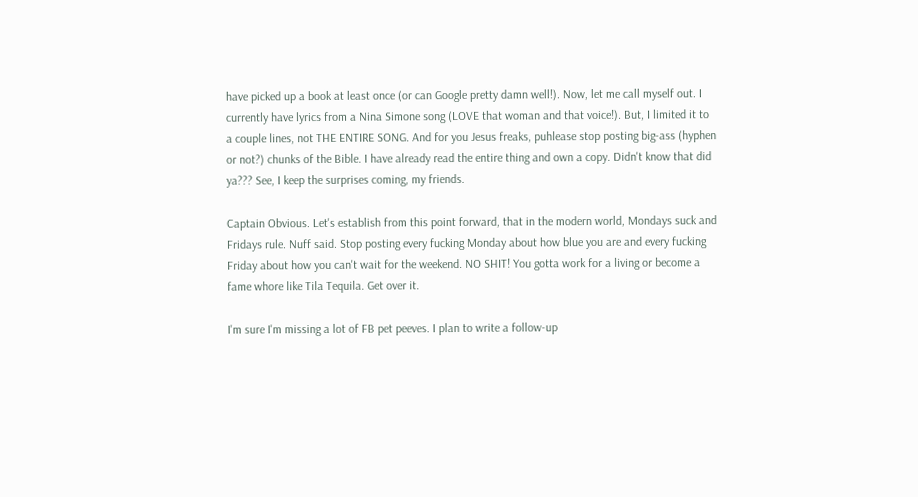have picked up a book at least once (or can Google pretty damn well!). Now, let me call myself out. I currently have lyrics from a Nina Simone song (LOVE that woman and that voice!). But, I limited it to a couple lines, not THE ENTIRE SONG. And for you Jesus freaks, puhlease stop posting big-ass (hyphen or not?) chunks of the Bible. I have already read the entire thing and own a copy. Didn't know that did ya??? See, I keep the surprises coming, my friends.

Captain Obvious. Let's establish from this point forward, that in the modern world, Mondays suck and Fridays rule. Nuff said. Stop posting every fucking Monday about how blue you are and every fucking Friday about how you can't wait for the weekend. NO SHIT! You gotta work for a living or become a fame whore like Tila Tequila. Get over it.

I'm sure I'm missing a lot of FB pet peeves. I plan to write a follow-up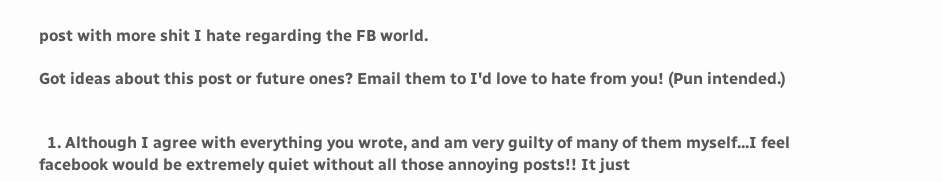post with more shit I hate regarding the FB world.

Got ideas about this post or future ones? Email them to I'd love to hate from you! (Pun intended.)


  1. Although I agree with everything you wrote, and am very guilty of many of them myself...I feel facebook would be extremely quiet without all those annoying posts!! It just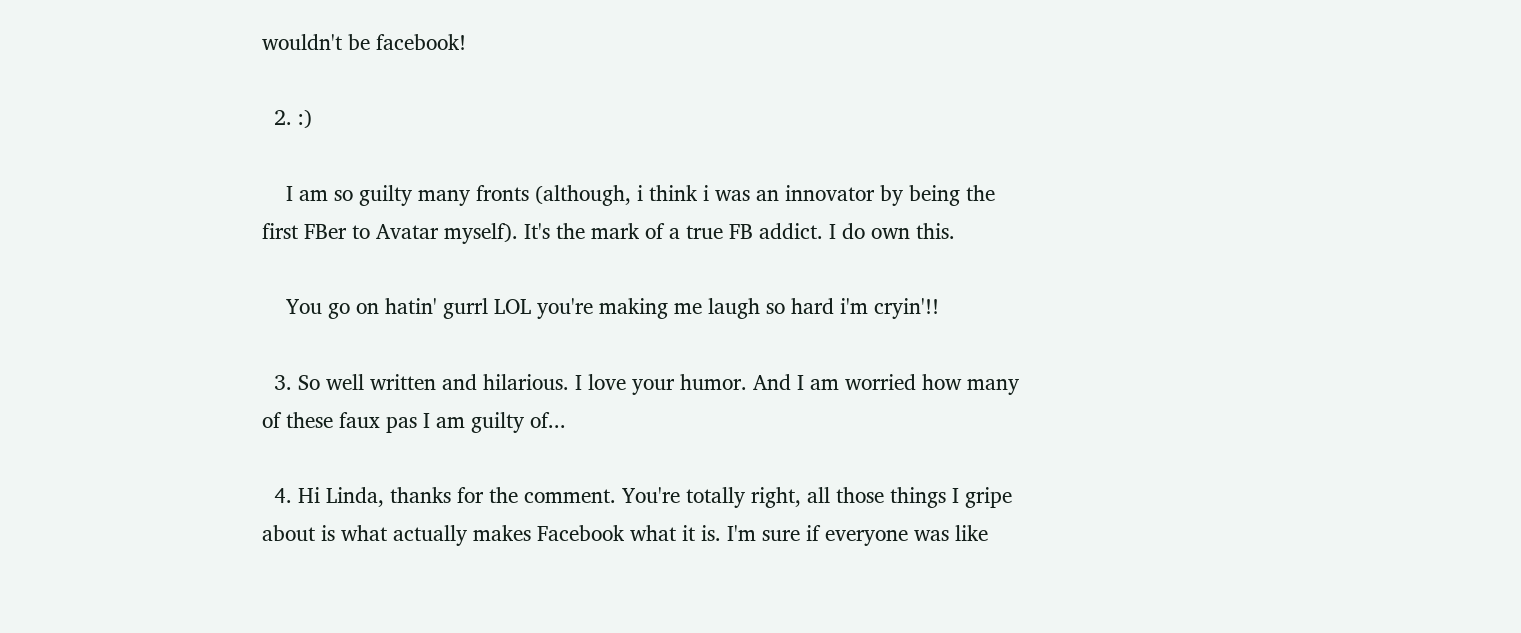wouldn't be facebook!

  2. :)

    I am so guilty many fronts (although, i think i was an innovator by being the first FBer to Avatar myself). It's the mark of a true FB addict. I do own this.

    You go on hatin' gurrl LOL you're making me laugh so hard i'm cryin'!!

  3. So well written and hilarious. I love your humor. And I am worried how many of these faux pas I am guilty of...

  4. Hi Linda, thanks for the comment. You're totally right, all those things I gripe about is what actually makes Facebook what it is. I'm sure if everyone was like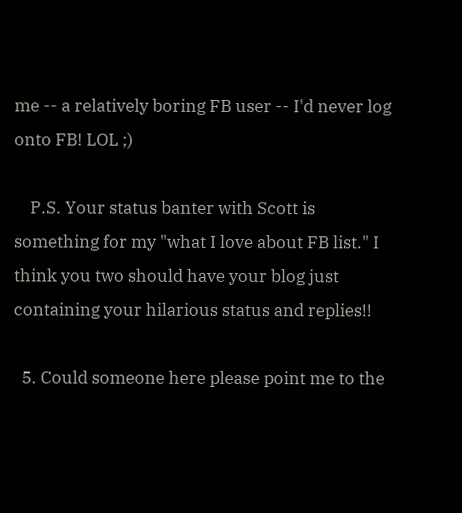me -- a relatively boring FB user -- I'd never log onto FB! LOL ;)

    P.S. Your status banter with Scott is something for my "what I love about FB list." I think you two should have your blog just containing your hilarious status and replies!!

  5. Could someone here please point me to the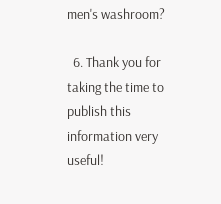men's washroom?

  6. Thank you for taking the time to publish this information very useful!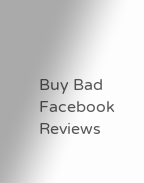Buy Bad Facebook Reviews